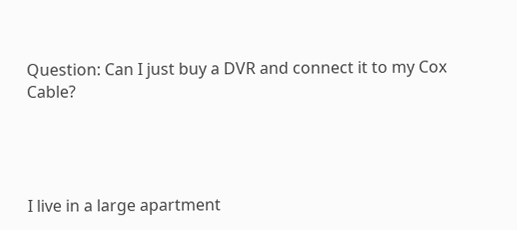Question: Can I just buy a DVR and connect it to my Cox Cable?




I live in a large apartment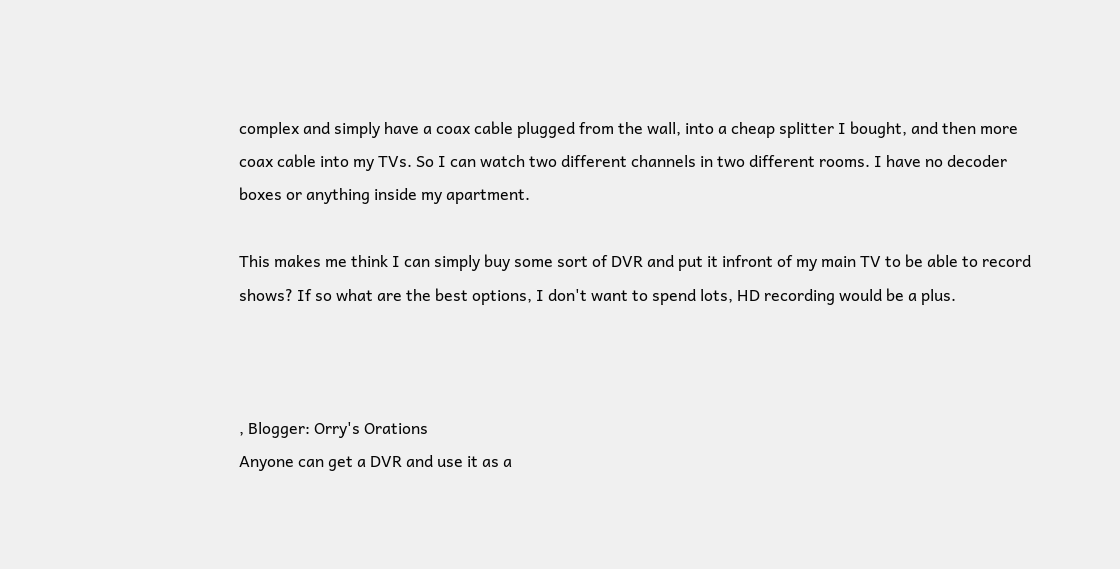complex and simply have a coax cable plugged from the wall, into a cheap splitter I bought, and then more coax cable into my TVs. So I can watch two different channels in two different rooms. I have no decoder boxes or anything inside my apartment.

This makes me think I can simply buy some sort of DVR and put it infront of my main TV to be able to record shows? If so what are the best options, I don't want to spend lots, HD recording would be a plus.



, Blogger: Orry's Orations
Anyone can get a DVR and use it as a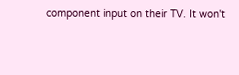component input on their TV. It won't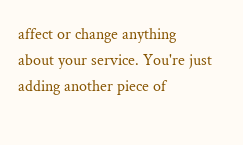affect or change anything about your service. You're just adding another piece of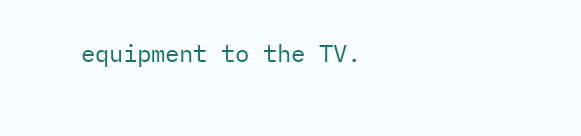equipment to the TV.